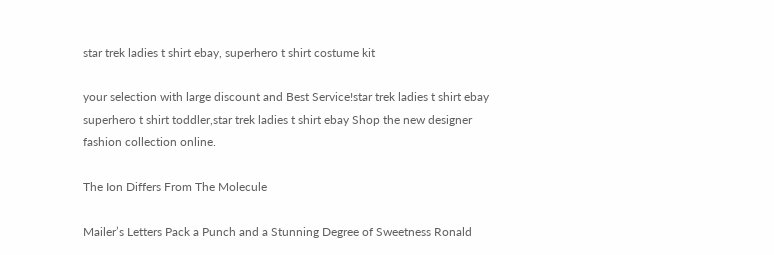star trek ladies t shirt ebay, superhero t shirt costume kit

your selection with large discount and Best Service!star trek ladies t shirt ebay superhero t shirt toddler,star trek ladies t shirt ebay Shop the new designer fashion collection online.

The Ion Differs From The Molecule

Mailer’s Letters Pack a Punch and a Stunning Degree of Sweetness Ronald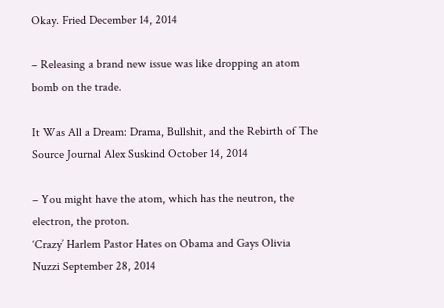Okay. Fried December 14, 2014

– Releasing a brand new issue was like dropping an atom bomb on the trade.

It Was All a Dream: Drama, Bullshit, and the Rebirth of The Source Journal Alex Suskind October 14, 2014

– You might have the atom, which has the neutron, the electron, the proton.
‘Crazy’ Harlem Pastor Hates on Obama and Gays Olivia Nuzzi September 28, 2014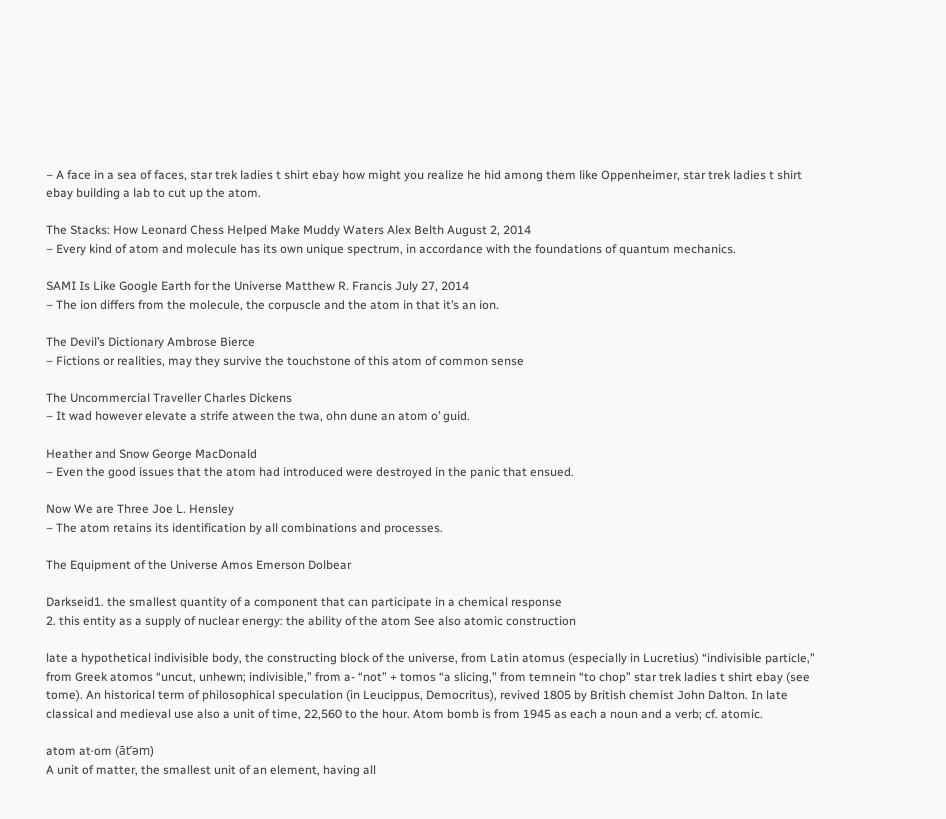– A face in a sea of faces, star trek ladies t shirt ebay how might you realize he hid among them like Oppenheimer, star trek ladies t shirt ebay building a lab to cut up the atom.

The Stacks: How Leonard Chess Helped Make Muddy Waters Alex Belth August 2, 2014
– Every kind of atom and molecule has its own unique spectrum, in accordance with the foundations of quantum mechanics.

SAMI Is Like Google Earth for the Universe Matthew R. Francis July 27, 2014
– The ion differs from the molecule, the corpuscle and the atom in that it’s an ion.

The Devil’s Dictionary Ambrose Bierce
– Fictions or realities, may they survive the touchstone of this atom of common sense

The Uncommercial Traveller Charles Dickens
– It wad however elevate a strife atween the twa, ohn dune an atom o’ guid.

Heather and Snow George MacDonald
– Even the good issues that the atom had introduced were destroyed in the panic that ensued.

Now We are Three Joe L. Hensley
– The atom retains its identification by all combinations and processes.

The Equipment of the Universe Amos Emerson Dolbear

Darkseid1. the smallest quantity of a component that can participate in a chemical response
2. this entity as a supply of nuclear energy: the ability of the atom See also atomic construction

late a hypothetical indivisible body, the constructing block of the universe, from Latin atomus (especially in Lucretius) “indivisible particle,” from Greek atomos “uncut, unhewn; indivisible,” from a- “not” + tomos “a slicing,” from temnein “to chop” star trek ladies t shirt ebay (see tome). An historical term of philosophical speculation (in Leucippus, Democritus), revived 1805 by British chemist John Dalton. In late classical and medieval use also a unit of time, 22,560 to the hour. Atom bomb is from 1945 as each a noun and a verb; cf. atomic.

atom at·om (āt’əm)
A unit of matter, the smallest unit of an element, having all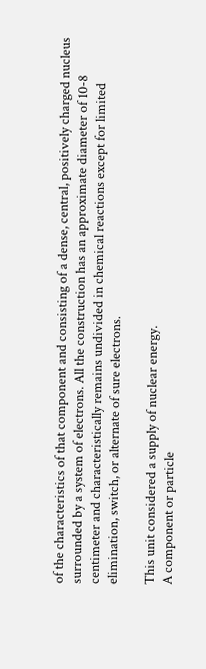of the characteristics of that component and consisting of a dense, central, positively charged nucleus surrounded by a system of electrons. All the construction has an approximate diameter of 10-8 centimeter and characteristically remains undivided in chemical reactions except for limited elimination, switch, or alternate of sure electrons.

This unit considered a supply of nuclear energy.
A component or particle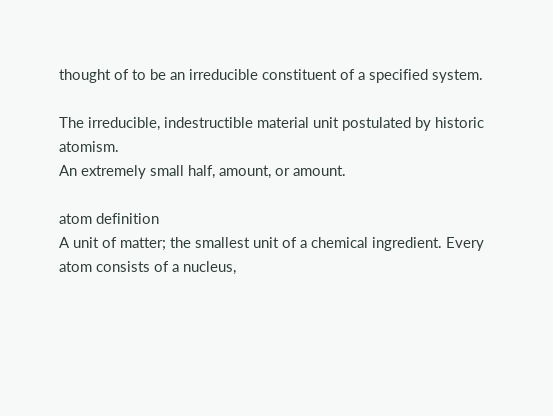thought of to be an irreducible constituent of a specified system.

The irreducible, indestructible material unit postulated by historic atomism.
An extremely small half, amount, or amount.

atom definition
A unit of matter; the smallest unit of a chemical ingredient. Every atom consists of a nucleus,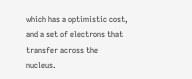which has a optimistic cost, and a set of electrons that transfer across the nucleus.